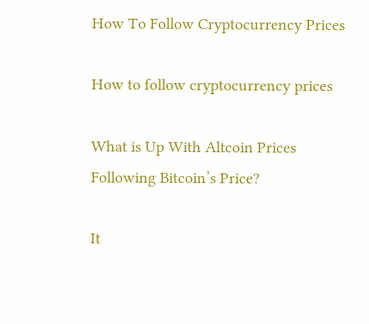How To Follow Cryptocurrency Prices

How to follow cryptocurrency prices

What is Up With Altcoin Prices Following Bitcoin’s Price?

It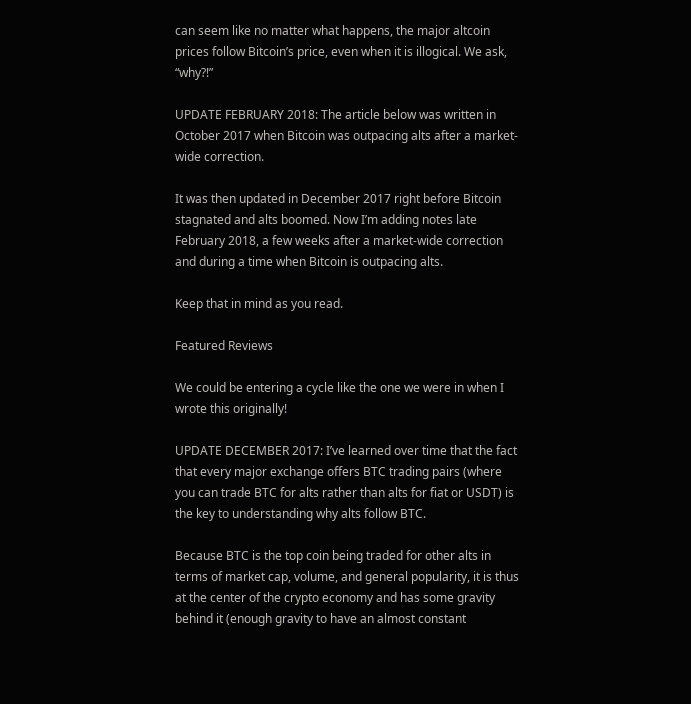can seem like no matter what happens, the major altcoin prices follow Bitcoin’s price, even when it is illogical. We ask, “why?!”

UPDATE FEBRUARY 2018: The article below was written in October 2017 when Bitcoin was outpacing alts after a market-wide correction.

It was then updated in December 2017 right before Bitcoin stagnated and alts boomed. Now I’m adding notes late February 2018, a few weeks after a market-wide correction and during a time when Bitcoin is outpacing alts.

Keep that in mind as you read.

Featured Reviews

We could be entering a cycle like the one we were in when I wrote this originally!

UPDATE DECEMBER 2017: I’ve learned over time that the fact that every major exchange offers BTC trading pairs (where you can trade BTC for alts rather than alts for fiat or USDT) is the key to understanding why alts follow BTC.

Because BTC is the top coin being traded for other alts in terms of market cap, volume, and general popularity, it is thus at the center of the crypto economy and has some gravity behind it (enough gravity to have an almost constant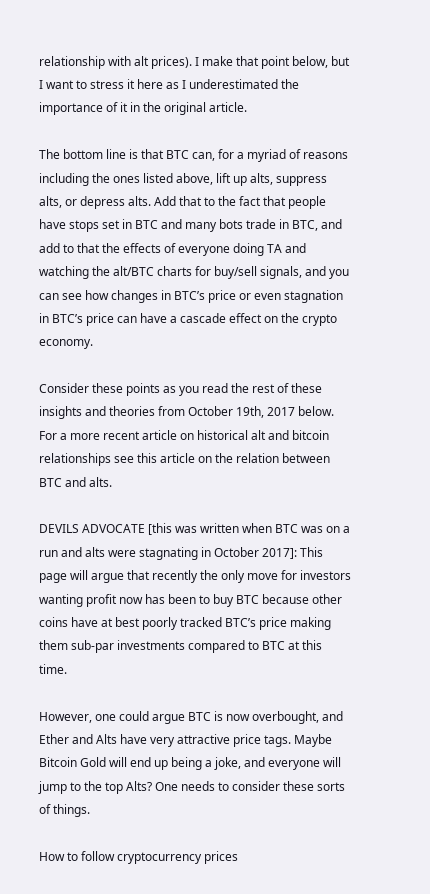relationship with alt prices). I make that point below, but I want to stress it here as I underestimated the importance of it in the original article.

The bottom line is that BTC can, for a myriad of reasons including the ones listed above, lift up alts, suppress alts, or depress alts. Add that to the fact that people have stops set in BTC and many bots trade in BTC, and add to that the effects of everyone doing TA and watching the alt/BTC charts for buy/sell signals, and you can see how changes in BTC’s price or even stagnation in BTC’s price can have a cascade effect on the crypto economy.

Consider these points as you read the rest of these insights and theories from October 19th, 2017 below. For a more recent article on historical alt and bitcoin relationships see this article on the relation between BTC and alts.

DEVILS ADVOCATE [this was written when BTC was on a run and alts were stagnating in October 2017]: This page will argue that recently the only move for investors wanting profit now has been to buy BTC because other coins have at best poorly tracked BTC’s price making them sub-par investments compared to BTC at this time.

However, one could argue BTC is now overbought, and Ether and Alts have very attractive price tags. Maybe Bitcoin Gold will end up being a joke, and everyone will jump to the top Alts? One needs to consider these sorts of things.

How to follow cryptocurrency prices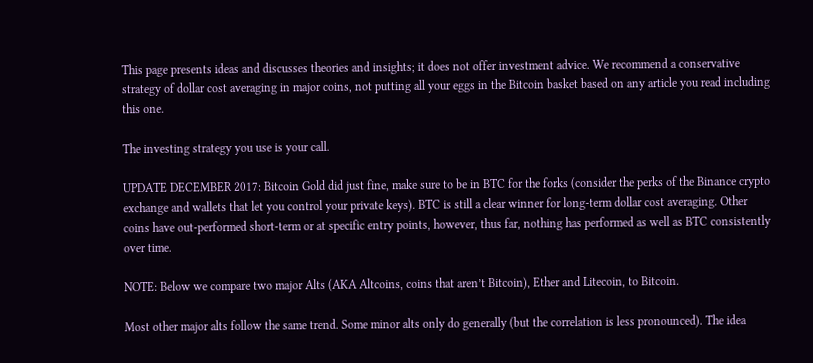This page presents ideas and discusses theories and insights; it does not offer investment advice. We recommend a conservative strategy of dollar cost averaging in major coins, not putting all your eggs in the Bitcoin basket based on any article you read including this one.

The investing strategy you use is your call.

UPDATE DECEMBER 2017: Bitcoin Gold did just fine, make sure to be in BTC for the forks (consider the perks of the Binance crypto exchange and wallets that let you control your private keys). BTC is still a clear winner for long-term dollar cost averaging. Other coins have out-performed short-term or at specific entry points, however, thus far, nothing has performed as well as BTC consistently over time.

NOTE: Below we compare two major Alts (AKA Altcoins, coins that aren’t Bitcoin), Ether and Litecoin, to Bitcoin.

Most other major alts follow the same trend. Some minor alts only do generally (but the correlation is less pronounced). The idea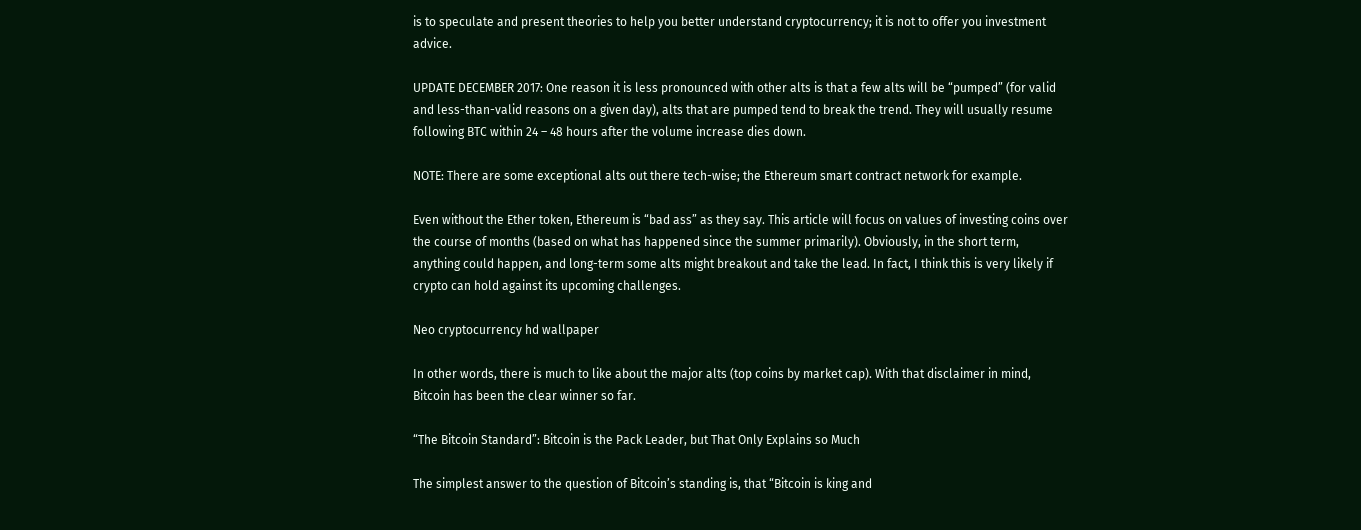is to speculate and present theories to help you better understand cryptocurrency; it is not to offer you investment advice.

UPDATE DECEMBER 2017: One reason it is less pronounced with other alts is that a few alts will be “pumped” (for valid and less-than-valid reasons on a given day), alts that are pumped tend to break the trend. They will usually resume following BTC within 24 – 48 hours after the volume increase dies down.

NOTE: There are some exceptional alts out there tech-wise; the Ethereum smart contract network for example.

Even without the Ether token, Ethereum is “bad ass” as they say. This article will focus on values of investing coins over the course of months (based on what has happened since the summer primarily). Obviously, in the short term, anything could happen, and long-term some alts might breakout and take the lead. In fact, I think this is very likely if crypto can hold against its upcoming challenges.

Neo cryptocurrency hd wallpaper

In other words, there is much to like about the major alts (top coins by market cap). With that disclaimer in mind, Bitcoin has been the clear winner so far.

“The Bitcoin Standard”: Bitcoin is the Pack Leader, but That Only Explains so Much

The simplest answer to the question of Bitcoin’s standing is, that “Bitcoin is king and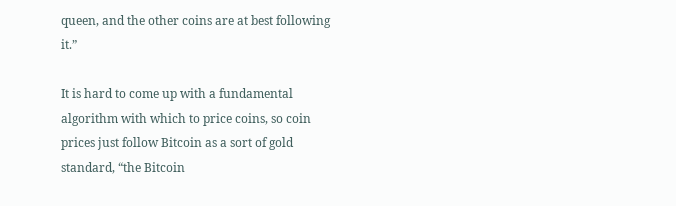queen, and the other coins are at best following it.”

It is hard to come up with a fundamental algorithm with which to price coins, so coin prices just follow Bitcoin as a sort of gold standard, “the Bitcoin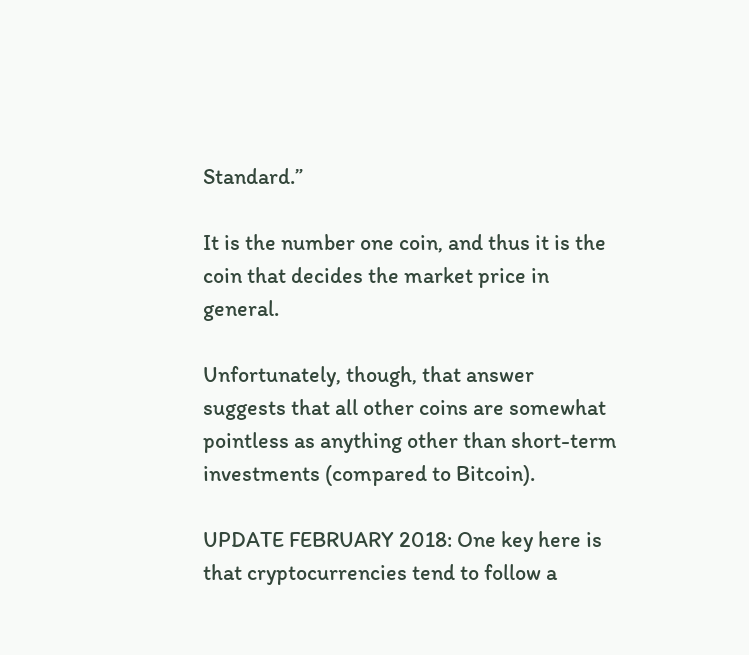Standard.”

It is the number one coin, and thus it is the coin that decides the market price in general.

Unfortunately, though, that answer suggests that all other coins are somewhat pointless as anything other than short-term investments (compared to Bitcoin).

UPDATE FEBRUARY 2018: One key here is that cryptocurrencies tend to follow a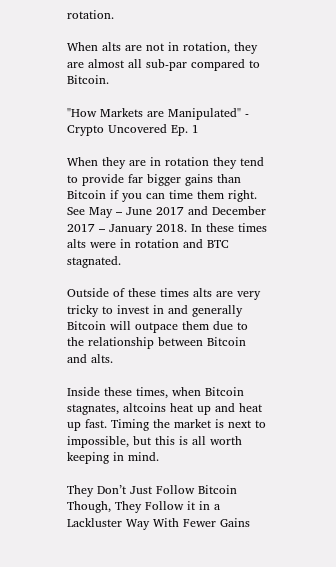rotation.

When alts are not in rotation, they are almost all sub-par compared to Bitcoin.

"How Markets are Manipulated" - Crypto Uncovered Ep. 1

When they are in rotation they tend to provide far bigger gains than Bitcoin if you can time them right. See May – June 2017 and December 2017 – January 2018. In these times alts were in rotation and BTC stagnated.

Outside of these times alts are very tricky to invest in and generally Bitcoin will outpace them due to the relationship between Bitcoin and alts.

Inside these times, when Bitcoin stagnates, altcoins heat up and heat up fast. Timing the market is next to impossible, but this is all worth keeping in mind.

They Don’t Just Follow Bitcoin Though, They Follow it in a Lackluster Way With Fewer Gains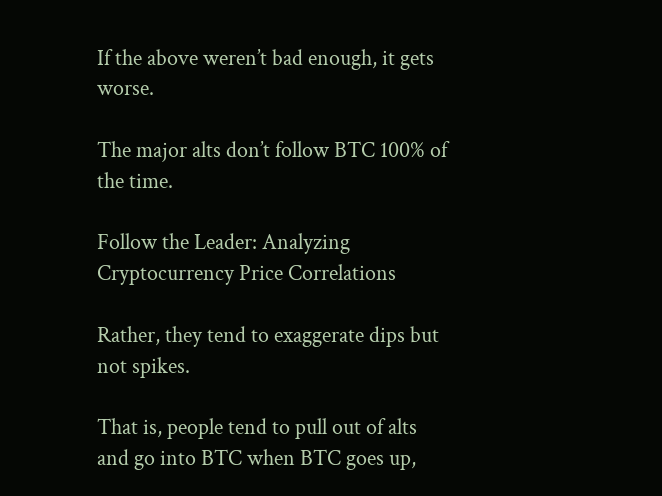If the above weren’t bad enough, it gets worse.

The major alts don’t follow BTC 100% of the time.

Follow the Leader: Analyzing Cryptocurrency Price Correlations

Rather, they tend to exaggerate dips but not spikes.

That is, people tend to pull out of alts and go into BTC when BTC goes up,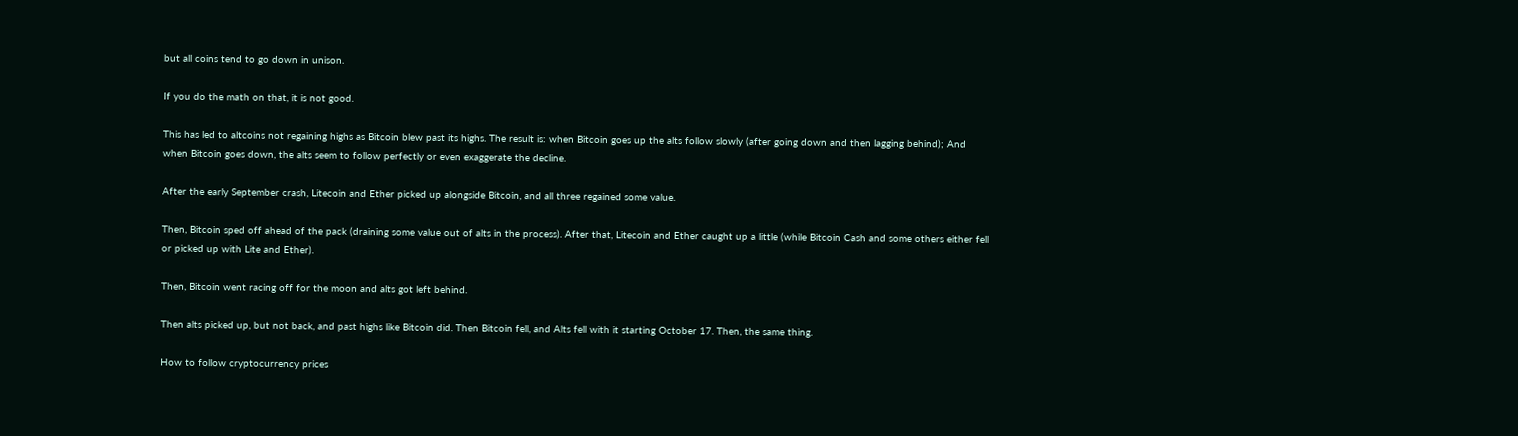but all coins tend to go down in unison.

If you do the math on that, it is not good.

This has led to altcoins not regaining highs as Bitcoin blew past its highs. The result is: when Bitcoin goes up the alts follow slowly (after going down and then lagging behind); And when Bitcoin goes down, the alts seem to follow perfectly or even exaggerate the decline.

After the early September crash, Litecoin and Ether picked up alongside Bitcoin, and all three regained some value.

Then, Bitcoin sped off ahead of the pack (draining some value out of alts in the process). After that, Litecoin and Ether caught up a little (while Bitcoin Cash and some others either fell or picked up with Lite and Ether).

Then, Bitcoin went racing off for the moon and alts got left behind.

Then alts picked up, but not back, and past highs like Bitcoin did. Then Bitcoin fell, and Alts fell with it starting October 17. Then, the same thing.

How to follow cryptocurrency prices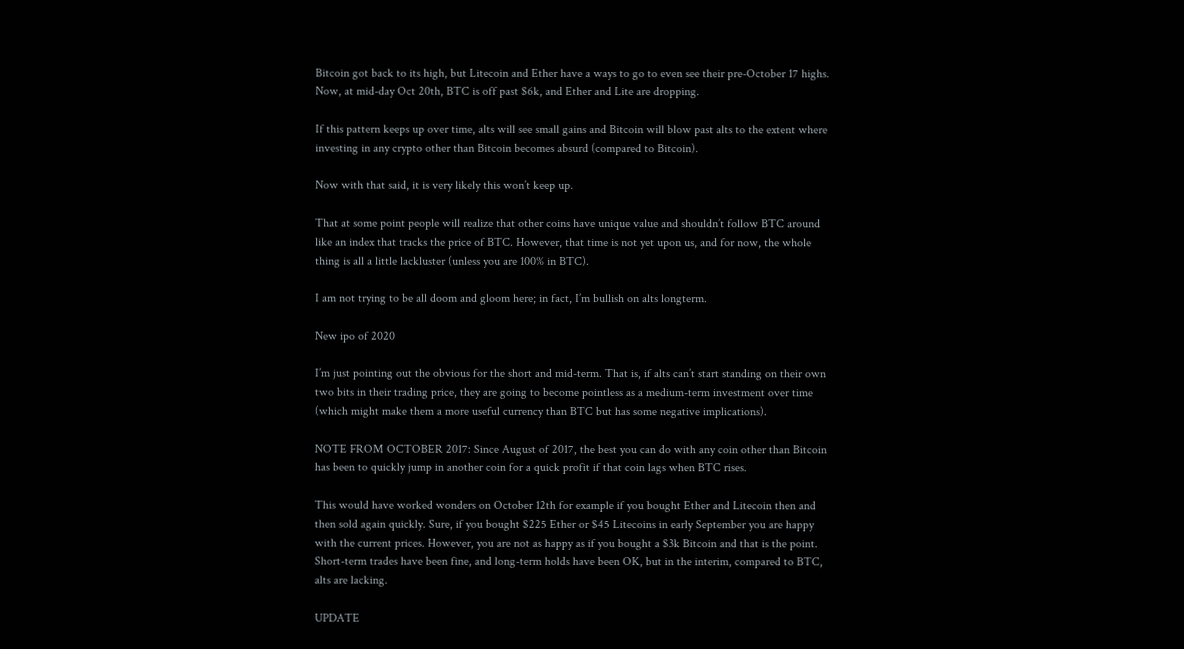Bitcoin got back to its high, but Litecoin and Ether have a ways to go to even see their pre-October 17 highs. Now, at mid-day Oct 20th, BTC is off past $6k, and Ether and Lite are dropping.

If this pattern keeps up over time, alts will see small gains and Bitcoin will blow past alts to the extent where investing in any crypto other than Bitcoin becomes absurd (compared to Bitcoin).

Now with that said, it is very likely this won’t keep up.

That at some point people will realize that other coins have unique value and shouldn’t follow BTC around like an index that tracks the price of BTC. However, that time is not yet upon us, and for now, the whole thing is all a little lackluster (unless you are 100% in BTC).

I am not trying to be all doom and gloom here; in fact, I’m bullish on alts longterm.

New ipo of 2020

I’m just pointing out the obvious for the short and mid-term. That is, if alts can’t start standing on their own two bits in their trading price, they are going to become pointless as a medium-term investment over time (which might make them a more useful currency than BTC but has some negative implications).

NOTE FROM OCTOBER 2017: Since August of 2017, the best you can do with any coin other than Bitcoin has been to quickly jump in another coin for a quick profit if that coin lags when BTC rises.

This would have worked wonders on October 12th for example if you bought Ether and Litecoin then and then sold again quickly. Sure, if you bought $225 Ether or $45 Litecoins in early September you are happy with the current prices. However, you are not as happy as if you bought a $3k Bitcoin and that is the point. Short-term trades have been fine, and long-term holds have been OK, but in the interim, compared to BTC, alts are lacking.

UPDATE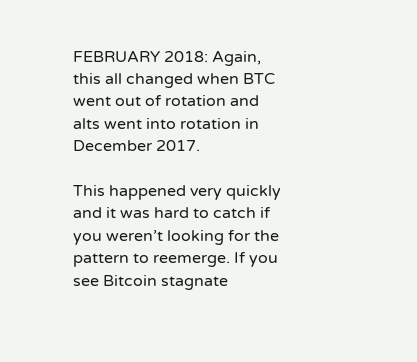FEBRUARY 2018: Again, this all changed when BTC went out of rotation and alts went into rotation in December 2017.

This happened very quickly and it was hard to catch if you weren’t looking for the pattern to reemerge. If you see Bitcoin stagnate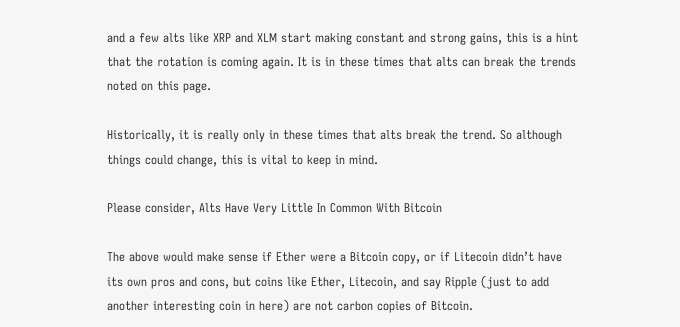and a few alts like XRP and XLM start making constant and strong gains, this is a hint that the rotation is coming again. It is in these times that alts can break the trends noted on this page.

Historically, it is really only in these times that alts break the trend. So although things could change, this is vital to keep in mind.

Please consider, Alts Have Very Little In Common With Bitcoin

The above would make sense if Ether were a Bitcoin copy, or if Litecoin didn’t have its own pros and cons, but coins like Ether, Litecoin, and say Ripple (just to add another interesting coin in here) are not carbon copies of Bitcoin.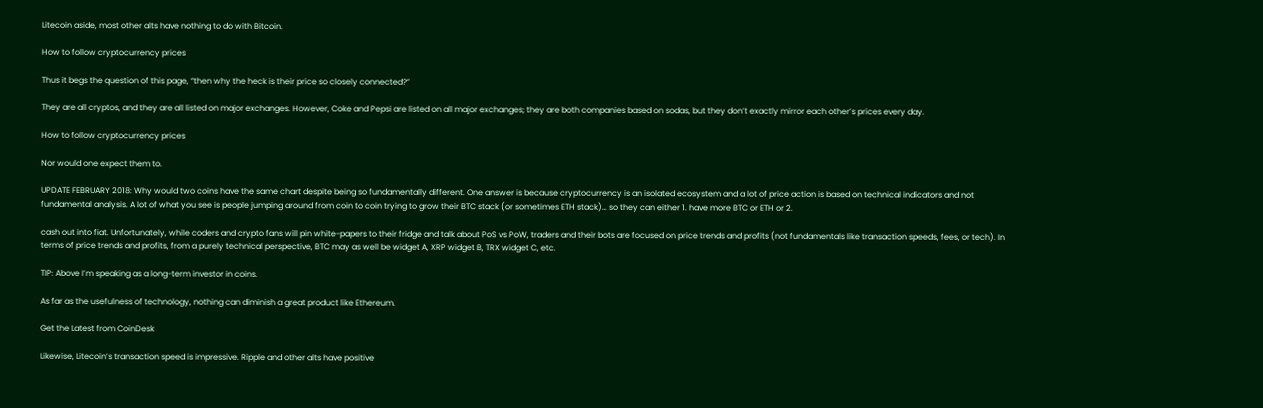Litecoin aside, most other alts have nothing to do with Bitcoin.

How to follow cryptocurrency prices

Thus it begs the question of this page, “then why the heck is their price so closely connected?”

They are all cryptos, and they are all listed on major exchanges. However, Coke and Pepsi are listed on all major exchanges; they are both companies based on sodas, but they don’t exactly mirror each other’s prices every day.

How to follow cryptocurrency prices

Nor would one expect them to.

UPDATE FEBRUARY 2018: Why would two coins have the same chart despite being so fundamentally different. One answer is because cryptocurrency is an isolated ecosystem and a lot of price action is based on technical indicators and not fundamental analysis. A lot of what you see is people jumping around from coin to coin trying to grow their BTC stack (or sometimes ETH stack)… so they can either 1. have more BTC or ETH or 2.

cash out into fiat. Unfortunately, while coders and crypto fans will pin white-papers to their fridge and talk about PoS vs PoW, traders and their bots are focused on price trends and profits (not fundamentals like transaction speeds, fees, or tech). In terms of price trends and profits, from a purely technical perspective, BTC may as well be widget A, XRP widget B, TRX widget C, etc.

TIP: Above I’m speaking as a long-term investor in coins.

As far as the usefulness of technology, nothing can diminish a great product like Ethereum.

Get the Latest from CoinDesk

Likewise, Litecoin’s transaction speed is impressive. Ripple and other alts have positive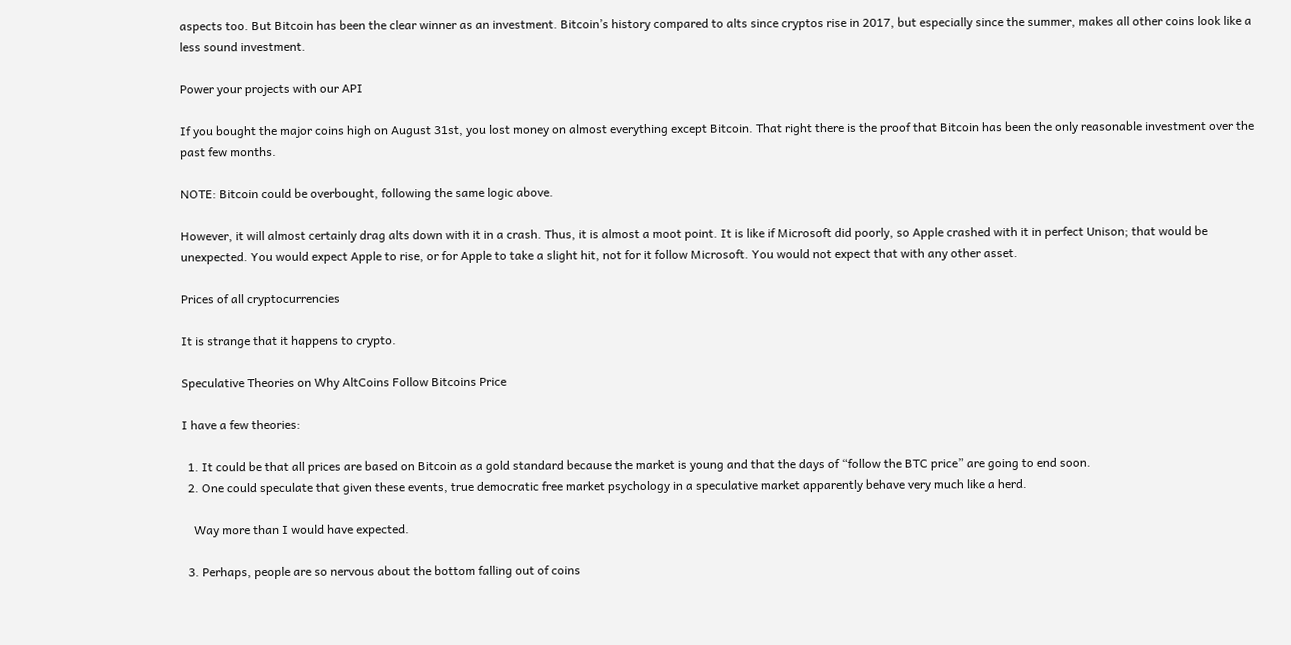aspects too. But Bitcoin has been the clear winner as an investment. Bitcoin’s history compared to alts since cryptos rise in 2017, but especially since the summer, makes all other coins look like a less sound investment.

Power your projects with our API

If you bought the major coins high on August 31st, you lost money on almost everything except Bitcoin. That right there is the proof that Bitcoin has been the only reasonable investment over the past few months.

NOTE: Bitcoin could be overbought, following the same logic above.

However, it will almost certainly drag alts down with it in a crash. Thus, it is almost a moot point. It is like if Microsoft did poorly, so Apple crashed with it in perfect Unison; that would be unexpected. You would expect Apple to rise, or for Apple to take a slight hit, not for it follow Microsoft. You would not expect that with any other asset.

Prices of all cryptocurrencies

It is strange that it happens to crypto.

Speculative Theories on Why AltCoins Follow Bitcoins Price

I have a few theories:

  1. It could be that all prices are based on Bitcoin as a gold standard because the market is young and that the days of “follow the BTC price” are going to end soon.
  2. One could speculate that given these events, true democratic free market psychology in a speculative market apparently behave very much like a herd.

    Way more than I would have expected.

  3. Perhaps, people are so nervous about the bottom falling out of coins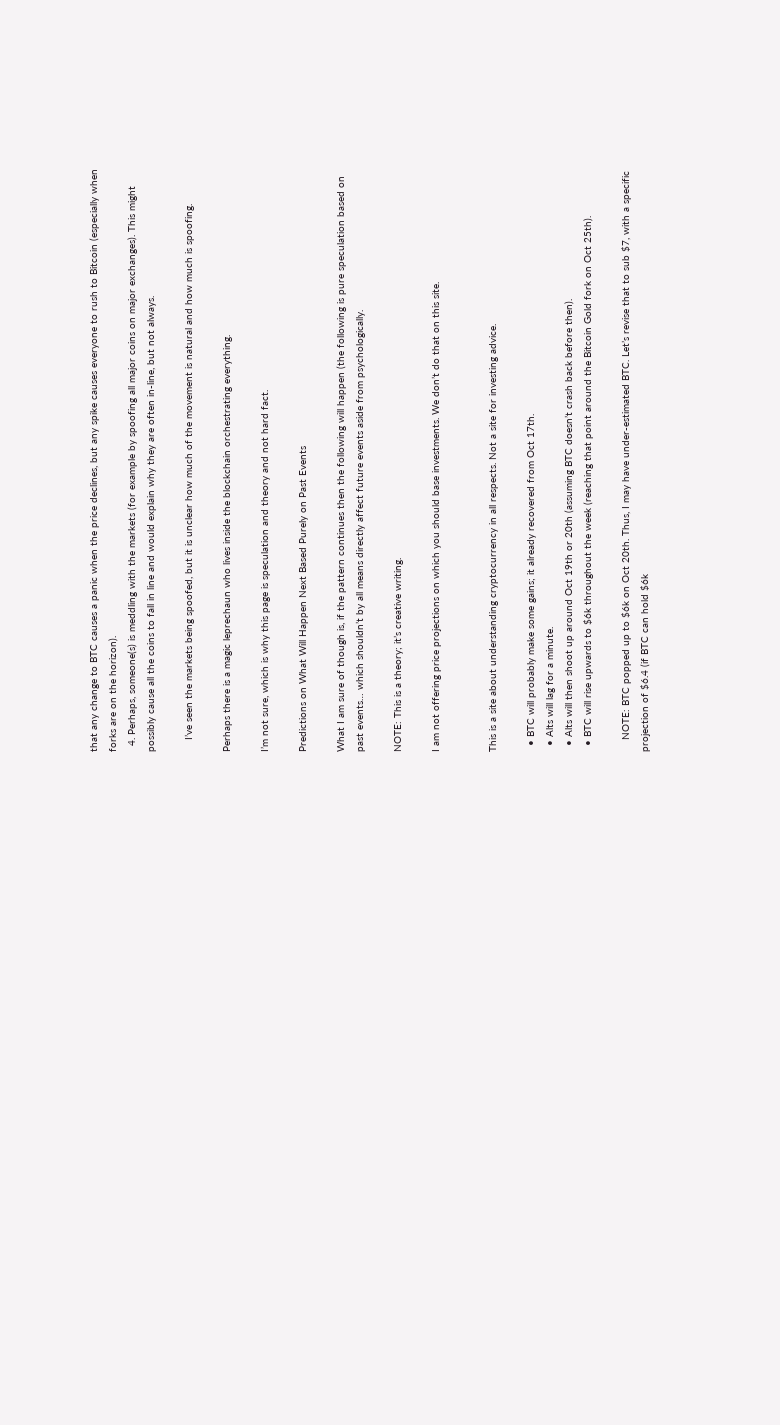that any change to BTC causes a panic when the price declines, but any spike causes everyone to rush to Bitcoin (especially when forks are on the horizon).
  4. Perhaps, someone(s) is meddling with the markets (for example by spoofing all major coins on major exchanges). This might possibly cause all the coins to fall in line and would explain why they are often in-line, but not always.

    I’ve seen the markets being spoofed, but it is unclear how much of the movement is natural and how much is spoofing.

Perhaps there is a magic leprechaun who lives inside the blockchain orchestrating everything.

I’m not sure, which is why this page is speculation and theory and not hard fact.

Predictions on What Will Happen Next Based Purely on Past Events

What I am sure of though is, if the pattern continues then the following will happen (the following is pure speculation based on past events… which shouldn’t by all means directly affect future events aside from psychologically.

NOTE: This is a theory; it’s creative writing.

I am not offering price projections on which you should base investments. We don’t do that on this site.


This is a site about understanding cryptocurrency in all respects. Not a site for investing advice.

  • BTC will probably make some gains; it already recovered from Oct 17th.
  • Alts will lag for a minute.
  • Alts will then shoot up around Oct 19th or 20th (assuming BTC doesn’t crash back before then).
  • BTC will rise upwards to $6k throughout the week (reaching that point around the Bitcoin Gold fork on Oct 25th).

    NOTE: BTC popped up to $6k on Oct 20th. Thus, I may have under-estimated BTC. Let’s revise that to sub $7, with a specific projection of $6.4 (if BTC can hold $6k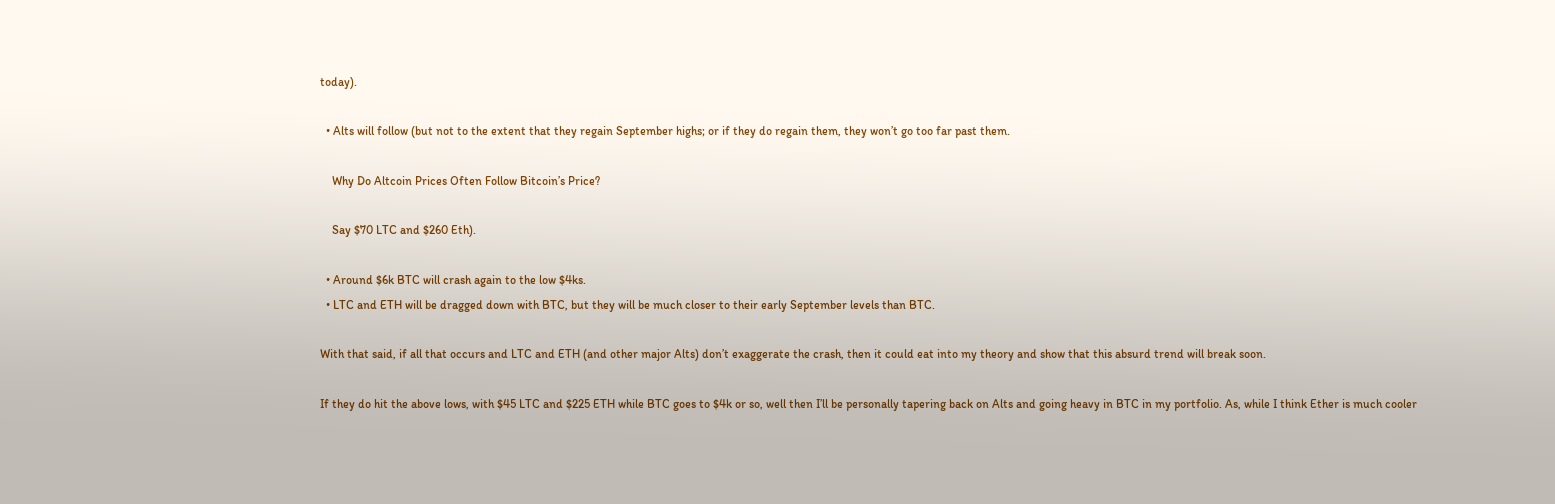today).

  • Alts will follow (but not to the extent that they regain September highs; or if they do regain them, they won’t go too far past them.

    Why Do Altcoin Prices Often Follow Bitcoin’s Price?

    Say $70 LTC and $260 Eth).

  • Around $6k BTC will crash again to the low $4ks.
  • LTC and ETH will be dragged down with BTC, but they will be much closer to their early September levels than BTC.

With that said, if all that occurs and LTC and ETH (and other major Alts) don’t exaggerate the crash, then it could eat into my theory and show that this absurd trend will break soon.

If they do hit the above lows, with $45 LTC and $225 ETH while BTC goes to $4k or so, well then I’ll be personally tapering back on Alts and going heavy in BTC in my portfolio. As, while I think Ether is much cooler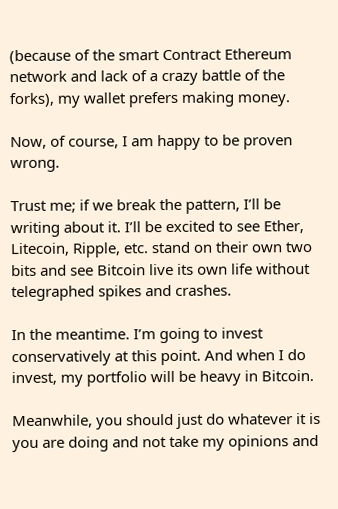(because of the smart Contract Ethereum network and lack of a crazy battle of the forks), my wallet prefers making money.

Now, of course, I am happy to be proven wrong.

Trust me; if we break the pattern, I’ll be writing about it. I’ll be excited to see Ether, Litecoin, Ripple, etc. stand on their own two bits and see Bitcoin live its own life without telegraphed spikes and crashes.

In the meantime. I’m going to invest conservatively at this point. And when I do invest, my portfolio will be heavy in Bitcoin.

Meanwhile, you should just do whatever it is you are doing and not take my opinions and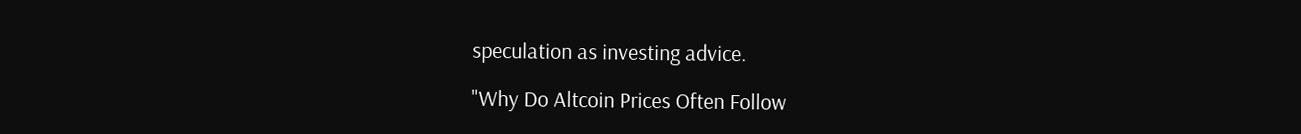speculation as investing advice.

"Why Do Altcoin Prices Often Follow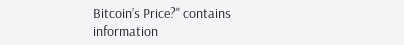Bitcoin’s Price?" contains information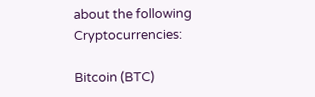about the following Cryptocurrencies:

Bitcoin (BTC)